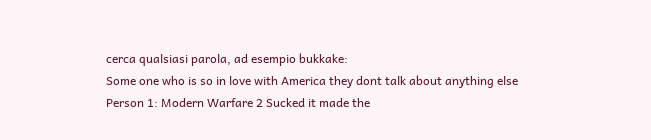cerca qualsiasi parola, ad esempio bukkake:
Some one who is so in love with America they dont talk about anything else
Person 1: Modern Warfare 2 Sucked it made the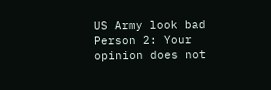US Army look bad
Person 2: Your opinion does not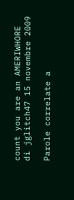count you are an AMERIWHORE
di jglitch47 15 novembre 2009

Parole correlate a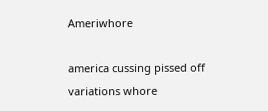Ameriwhore

america cussing pissed off variations whore